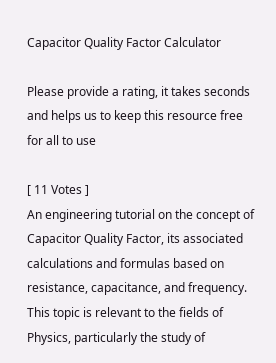Capacitor Quality Factor Calculator

Please provide a rating, it takes seconds and helps us to keep this resource free for all to use

[ 11 Votes ]
An engineering tutorial on the concept of Capacitor Quality Factor, its associated calculations and formulas based on resistance, capacitance, and frequency. This topic is relevant to the fields of Physics, particularly the study of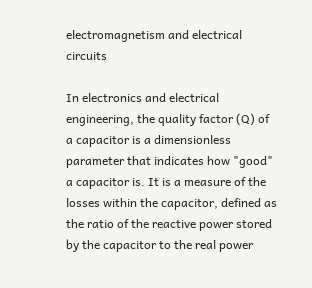electromagnetism and electrical circuits

In electronics and electrical engineering, the quality factor (Q) of a capacitor is a dimensionless parameter that indicates how "good" a capacitor is. It is a measure of the losses within the capacitor, defined as the ratio of the reactive power stored by the capacitor to the real power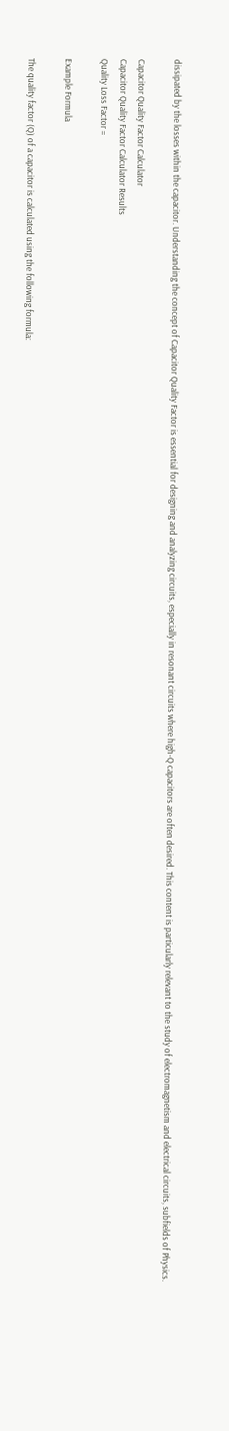dissipated by the losses within the capacitor. Understanding the concept of Capacitor Quality Factor is essential for designing and analyzing circuits, especially in resonant circuits where high-Q capacitors are often desired. This content is particularly relevant to the study of electromagnetism and electrical circuits, subfields of Physics.

Capacitor Quality Factor Calculator
Capacitor Quality Factor Calculator Results
Quality Loss Factor =

Example Formula

The quality factor (Q) of a capacitor is calculated using the following formula: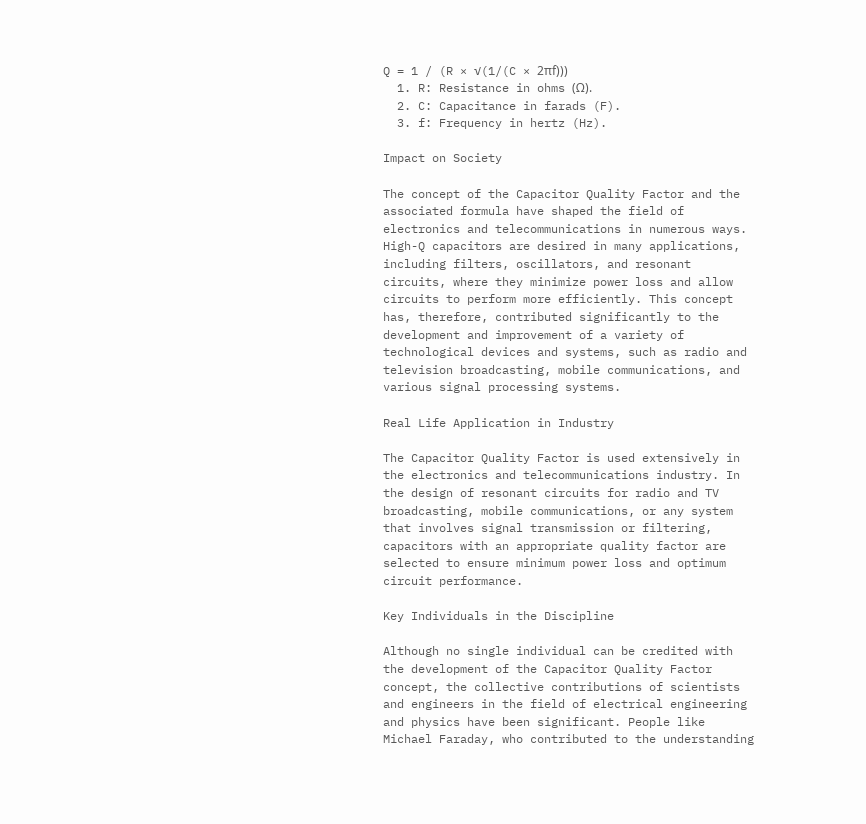Q = 1 / (R × √(1/(C × 2πf)))
  1. R: Resistance in ohms (Ω).
  2. C: Capacitance in farads (F).
  3. f: Frequency in hertz (Hz).

Impact on Society

The concept of the Capacitor Quality Factor and the associated formula have shaped the field of electronics and telecommunications in numerous ways. High-Q capacitors are desired in many applications, including filters, oscillators, and resonant circuits, where they minimize power loss and allow circuits to perform more efficiently. This concept has, therefore, contributed significantly to the development and improvement of a variety of technological devices and systems, such as radio and television broadcasting, mobile communications, and various signal processing systems.

Real Life Application in Industry

The Capacitor Quality Factor is used extensively in the electronics and telecommunications industry. In the design of resonant circuits for radio and TV broadcasting, mobile communications, or any system that involves signal transmission or filtering, capacitors with an appropriate quality factor are selected to ensure minimum power loss and optimum circuit performance.

Key Individuals in the Discipline

Although no single individual can be credited with the development of the Capacitor Quality Factor concept, the collective contributions of scientists and engineers in the field of electrical engineering and physics have been significant. People like Michael Faraday, who contributed to the understanding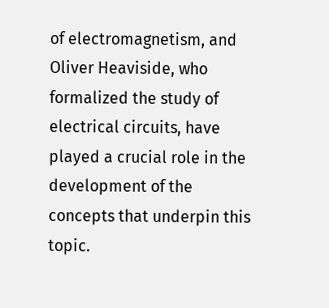of electromagnetism, and Oliver Heaviside, who formalized the study of electrical circuits, have played a crucial role in the development of the concepts that underpin this topic.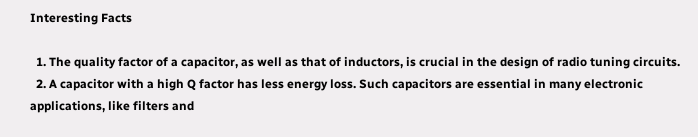Interesting Facts

  1. The quality factor of a capacitor, as well as that of inductors, is crucial in the design of radio tuning circuits.
  2. A capacitor with a high Q factor has less energy loss. Such capacitors are essential in many electronic applications, like filters and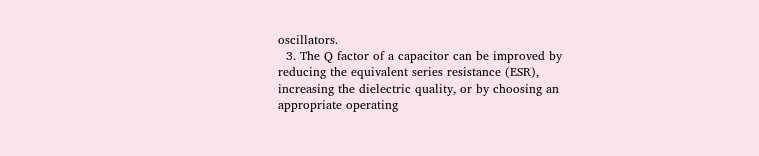oscillators.
  3. The Q factor of a capacitor can be improved by reducing the equivalent series resistance (ESR), increasing the dielectric quality, or by choosing an appropriate operating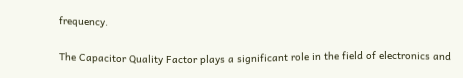frequency.


The Capacitor Quality Factor plays a significant role in the field of electronics and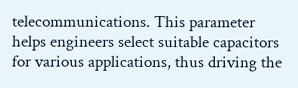telecommunications. This parameter helps engineers select suitable capacitors for various applications, thus driving the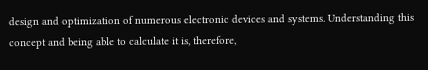design and optimization of numerous electronic devices and systems. Understanding this concept and being able to calculate it is, therefore,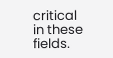critical in these fields.